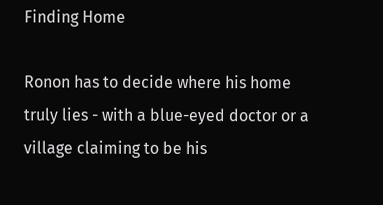Finding Home

Ronon has to decide where his home truly lies - with a blue-eyed doctor or a village claiming to be his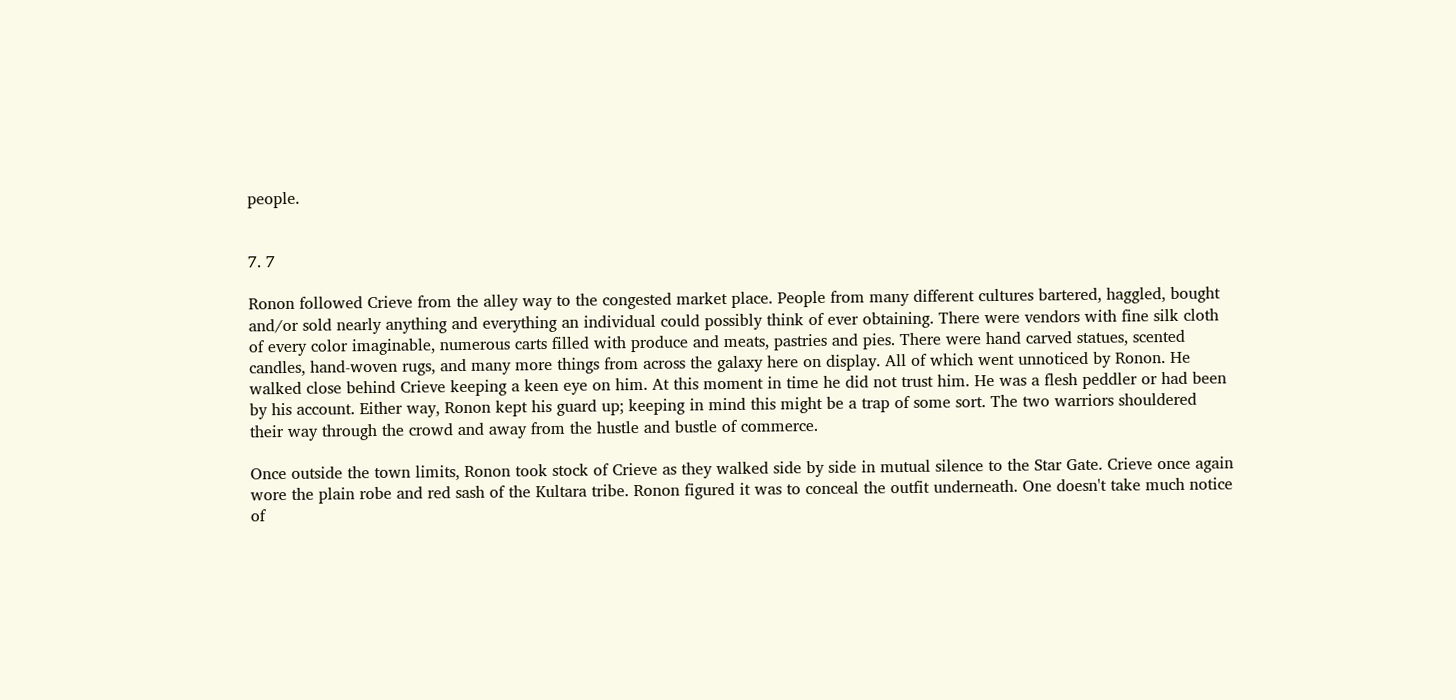people.


7. 7

Ronon followed Crieve from the alley way to the congested market place. People from many different cultures bartered, haggled, bought and/or sold nearly anything and everything an individual could possibly think of ever obtaining. There were vendors with fine silk cloth of every color imaginable, numerous carts filled with produce and meats, pastries and pies. There were hand carved statues, scented candles, hand-woven rugs, and many more things from across the galaxy here on display. All of which went unnoticed by Ronon. He walked close behind Crieve keeping a keen eye on him. At this moment in time he did not trust him. He was a flesh peddler or had been by his account. Either way, Ronon kept his guard up; keeping in mind this might be a trap of some sort. The two warriors shouldered their way through the crowd and away from the hustle and bustle of commerce.

Once outside the town limits, Ronon took stock of Crieve as they walked side by side in mutual silence to the Star Gate. Crieve once again wore the plain robe and red sash of the Kultara tribe. Ronon figured it was to conceal the outfit underneath. One doesn't take much notice of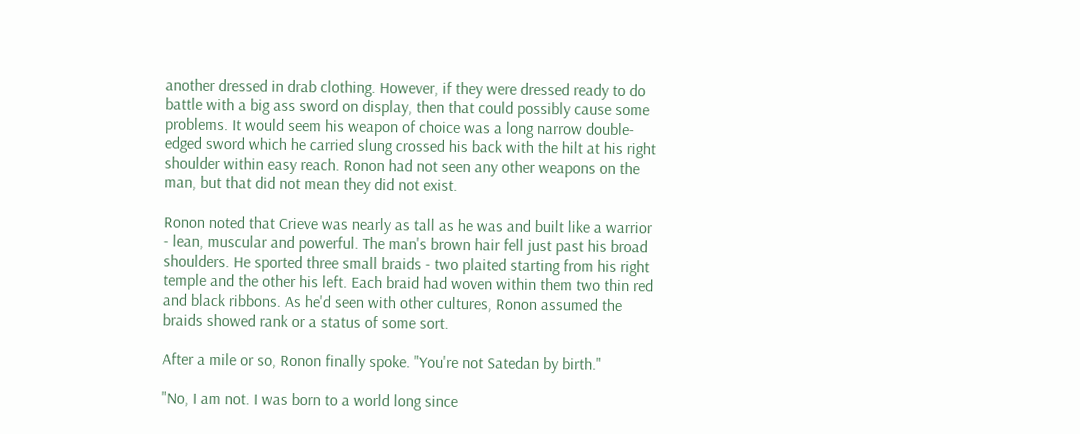another dressed in drab clothing. However, if they were dressed ready to do battle with a big ass sword on display, then that could possibly cause some problems. It would seem his weapon of choice was a long narrow double-edged sword which he carried slung crossed his back with the hilt at his right shoulder within easy reach. Ronon had not seen any other weapons on the man, but that did not mean they did not exist.

Ronon noted that Crieve was nearly as tall as he was and built like a warrior - lean, muscular and powerful. The man's brown hair fell just past his broad shoulders. He sported three small braids - two plaited starting from his right temple and the other his left. Each braid had woven within them two thin red and black ribbons. As he'd seen with other cultures, Ronon assumed the braids showed rank or a status of some sort.

After a mile or so, Ronon finally spoke. "You're not Satedan by birth."

"No, I am not. I was born to a world long since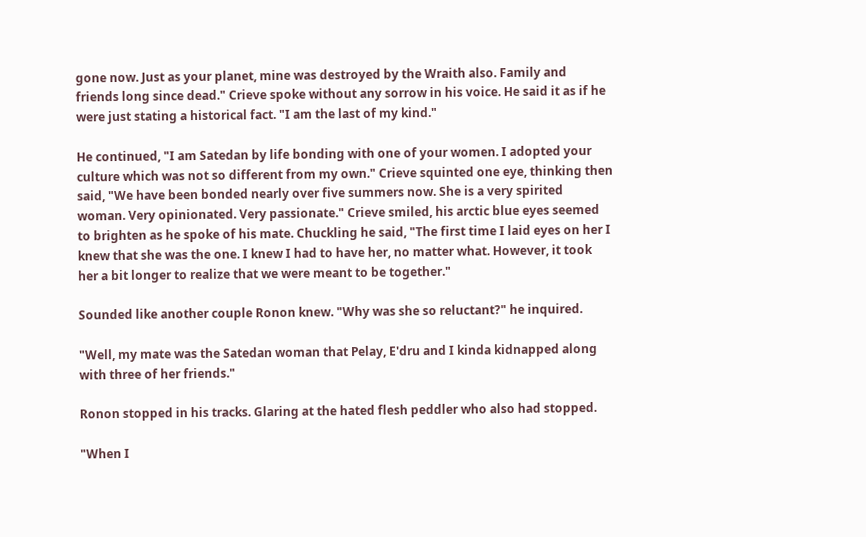gone now. Just as your planet, mine was destroyed by the Wraith also. Family and friends long since dead." Crieve spoke without any sorrow in his voice. He said it as if he were just stating a historical fact. "I am the last of my kind."

He continued, "I am Satedan by life bonding with one of your women. I adopted your culture which was not so different from my own." Crieve squinted one eye, thinking then said, "We have been bonded nearly over five summers now. She is a very spirited woman. Very opinionated. Very passionate." Crieve smiled, his arctic blue eyes seemed to brighten as he spoke of his mate. Chuckling he said, "The first time I laid eyes on her I knew that she was the one. I knew I had to have her, no matter what. However, it took her a bit longer to realize that we were meant to be together."

Sounded like another couple Ronon knew. "Why was she so reluctant?" he inquired.

"Well, my mate was the Satedan woman that Pelay, E'dru and I kinda kidnapped along with three of her friends."

Ronon stopped in his tracks. Glaring at the hated flesh peddler who also had stopped.

"When I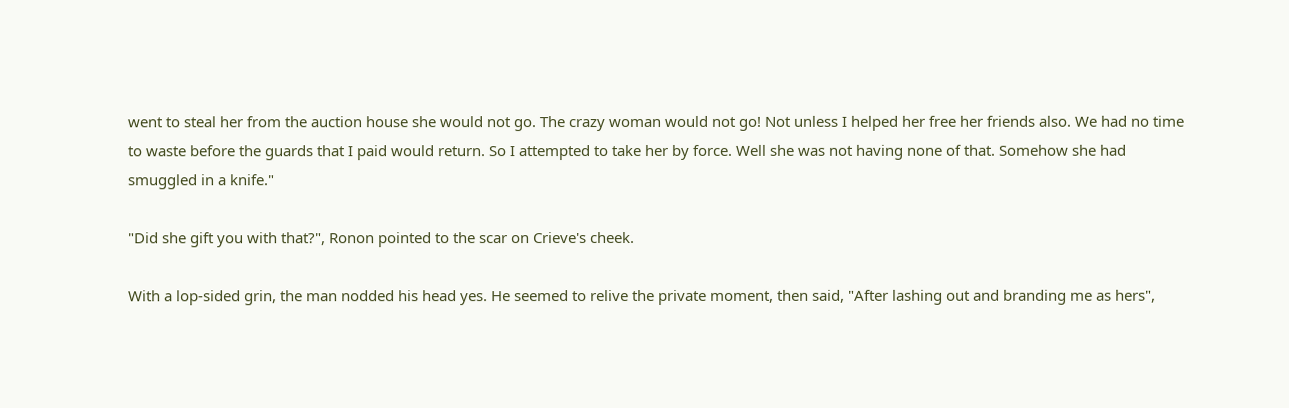went to steal her from the auction house she would not go. The crazy woman would not go! Not unless I helped her free her friends also. We had no time to waste before the guards that I paid would return. So I attempted to take her by force. Well she was not having none of that. Somehow she had smuggled in a knife."

"Did she gift you with that?", Ronon pointed to the scar on Crieve's cheek.

With a lop-sided grin, the man nodded his head yes. He seemed to relive the private moment, then said, "After lashing out and branding me as hers",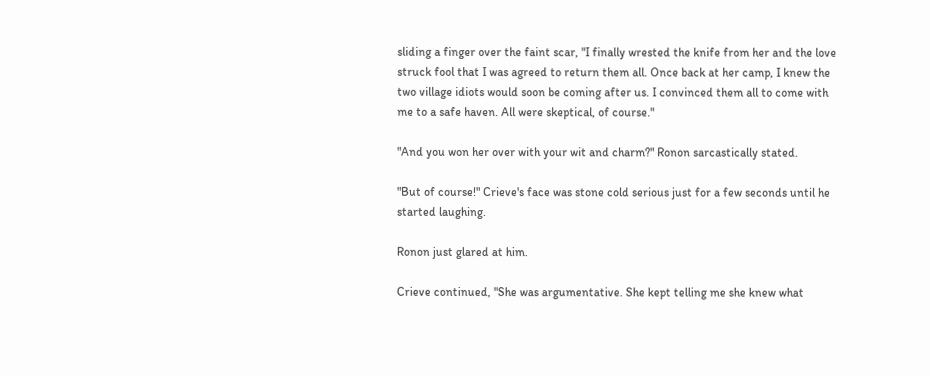sliding a finger over the faint scar, "I finally wrested the knife from her and the love struck fool that I was agreed to return them all. Once back at her camp, I knew the two village idiots would soon be coming after us. I convinced them all to come with me to a safe haven. All were skeptical, of course."

"And you won her over with your wit and charm?" Ronon sarcastically stated.

"But of course!" Crieve's face was stone cold serious just for a few seconds until he started laughing.

Ronon just glared at him.

Crieve continued, "She was argumentative. She kept telling me she knew what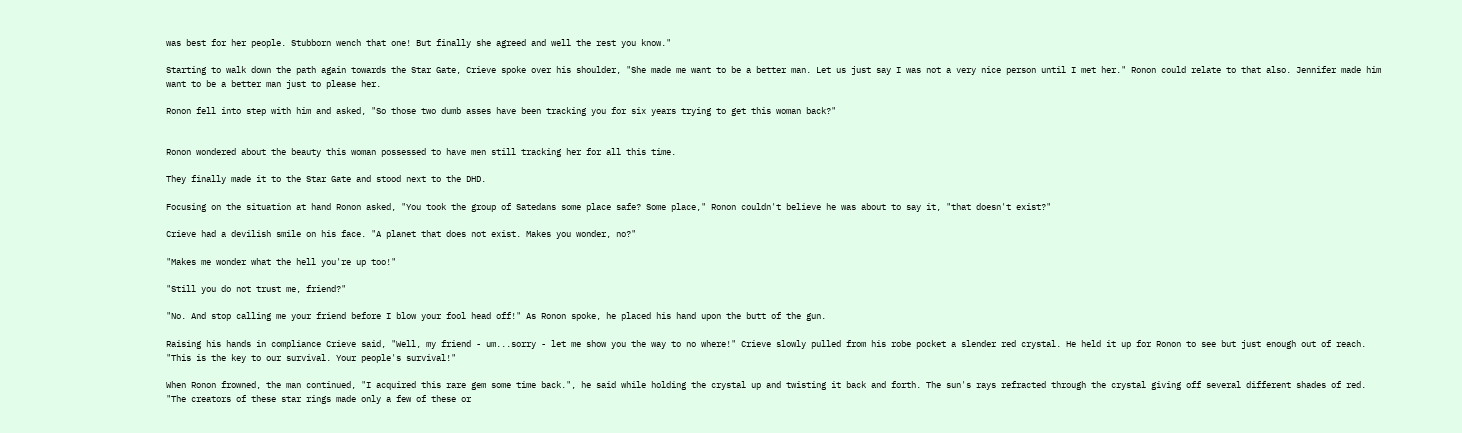was best for her people. Stubborn wench that one! But finally she agreed and well the rest you know."

Starting to walk down the path again towards the Star Gate, Crieve spoke over his shoulder, "She made me want to be a better man. Let us just say I was not a very nice person until I met her." Ronon could relate to that also. Jennifer made him want to be a better man just to please her.

Ronon fell into step with him and asked, "So those two dumb asses have been tracking you for six years trying to get this woman back?"


Ronon wondered about the beauty this woman possessed to have men still tracking her for all this time.

They finally made it to the Star Gate and stood next to the DHD.

Focusing on the situation at hand Ronon asked, "You took the group of Satedans some place safe? Some place," Ronon couldn't believe he was about to say it, "that doesn't exist?"

Crieve had a devilish smile on his face. "A planet that does not exist. Makes you wonder, no?"

"Makes me wonder what the hell you're up too!"

"Still you do not trust me, friend?"

"No. And stop calling me your friend before I blow your fool head off!" As Ronon spoke, he placed his hand upon the butt of the gun.

Raising his hands in compliance Crieve said, "Well, my friend - um...sorry - let me show you the way to no where!" Crieve slowly pulled from his robe pocket a slender red crystal. He held it up for Ronon to see but just enough out of reach. "This is the key to our survival. Your people's survival!"

When Ronon frowned, the man continued, "I acquired this rare gem some time back.", he said while holding the crystal up and twisting it back and forth. The sun's rays refracted through the crystal giving off several different shades of red. "The creators of these star rings made only a few of these or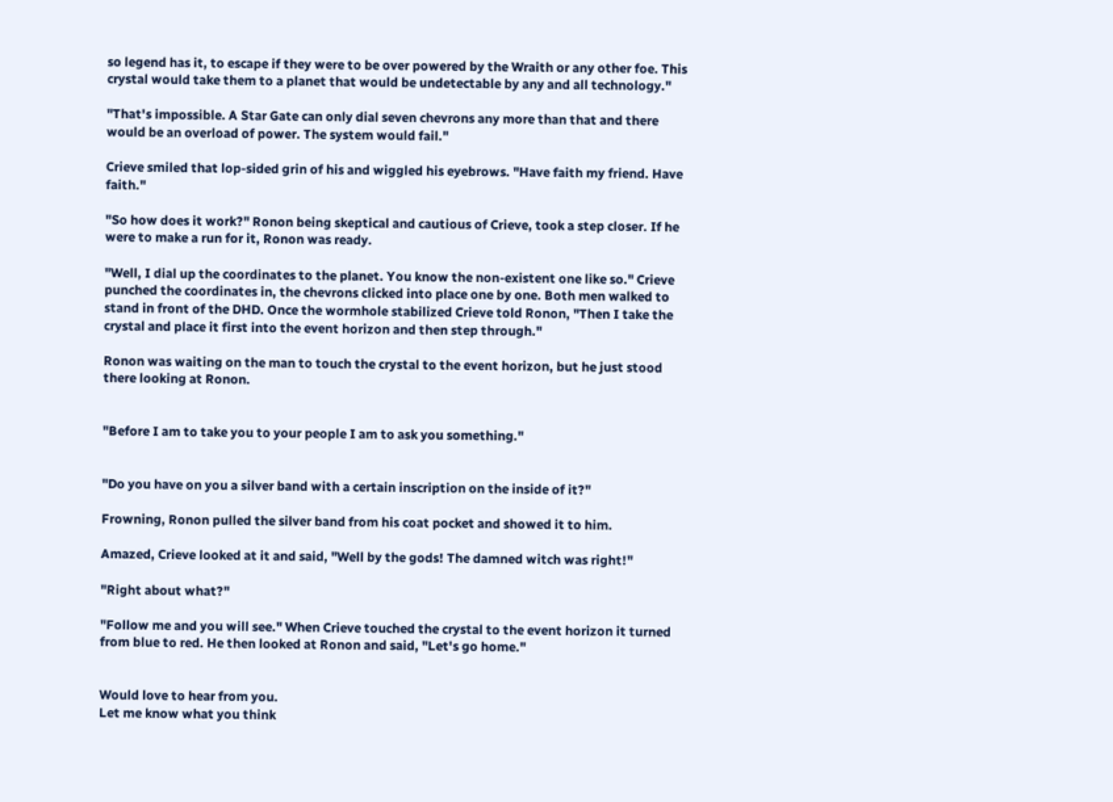so legend has it, to escape if they were to be over powered by the Wraith or any other foe. This crystal would take them to a planet that would be undetectable by any and all technology."

"That's impossible. A Star Gate can only dial seven chevrons any more than that and there would be an overload of power. The system would fail."

Crieve smiled that lop-sided grin of his and wiggled his eyebrows. "Have faith my friend. Have faith."

"So how does it work?" Ronon being skeptical and cautious of Crieve, took a step closer. If he were to make a run for it, Ronon was ready.

"Well, I dial up the coordinates to the planet. You know the non-existent one like so." Crieve punched the coordinates in, the chevrons clicked into place one by one. Both men walked to stand in front of the DHD. Once the wormhole stabilized Crieve told Ronon, "Then I take the crystal and place it first into the event horizon and then step through."

Ronon was waiting on the man to touch the crystal to the event horizon, but he just stood there looking at Ronon.


"Before I am to take you to your people I am to ask you something."


"Do you have on you a silver band with a certain inscription on the inside of it?"

Frowning, Ronon pulled the silver band from his coat pocket and showed it to him.

Amazed, Crieve looked at it and said, "Well by the gods! The damned witch was right!"

"Right about what?"

"Follow me and you will see." When Crieve touched the crystal to the event horizon it turned from blue to red. He then looked at Ronon and said, "Let's go home."


Would love to hear from you.
Let me know what you think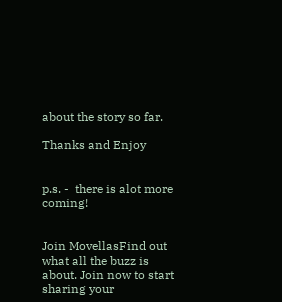about the story so far.

Thanks and Enjoy


p.s. -  there is alot more coming!


Join MovellasFind out what all the buzz is about. Join now to start sharing your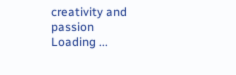creativity and passion
Loading ...